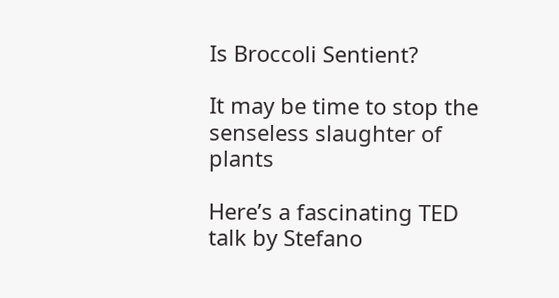Is Broccoli Sentient?

It may be time to stop the senseless slaughter of plants

Here’s a fascinating TED talk by Stefano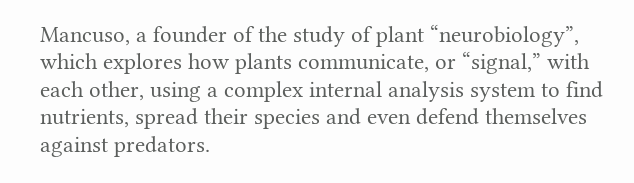Mancuso, a founder of the study of plant “neurobiology”, which explores how plants communicate, or “signal,” with each other, using a complex internal analysis system to find nutrients, spread their species and even defend themselves against predators.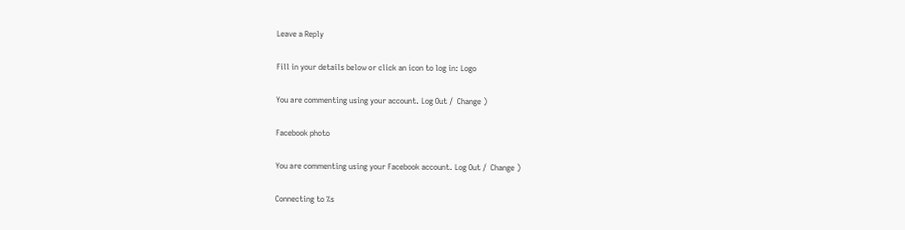Leave a Reply

Fill in your details below or click an icon to log in: Logo

You are commenting using your account. Log Out /  Change )

Facebook photo

You are commenting using your Facebook account. Log Out /  Change )

Connecting to %s